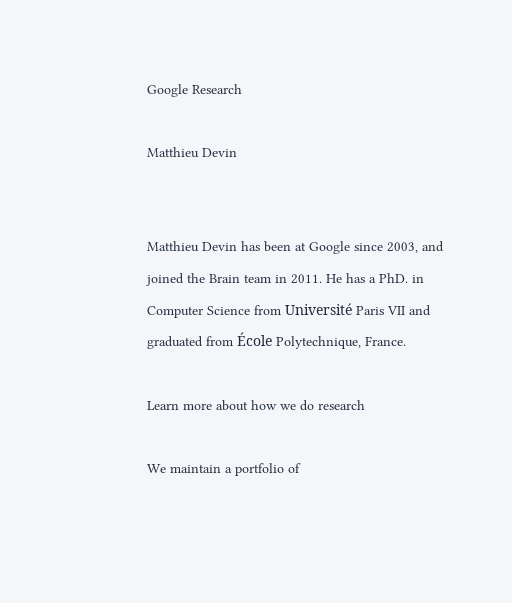Google Research

Matthieu Devin


Matthieu Devin has been at Google since 2003, and joined the Brain team in 2011. He has a PhD. in Computer Science from Université Paris VII and graduated from École Polytechnique, France.

Learn more about how we do research

We maintain a portfolio of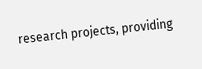research projects, providing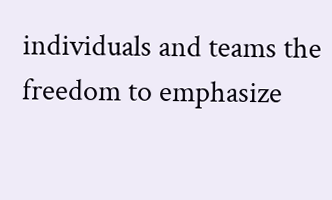individuals and teams the freedom to emphasize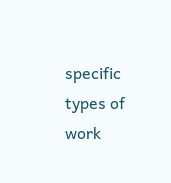specific types of work